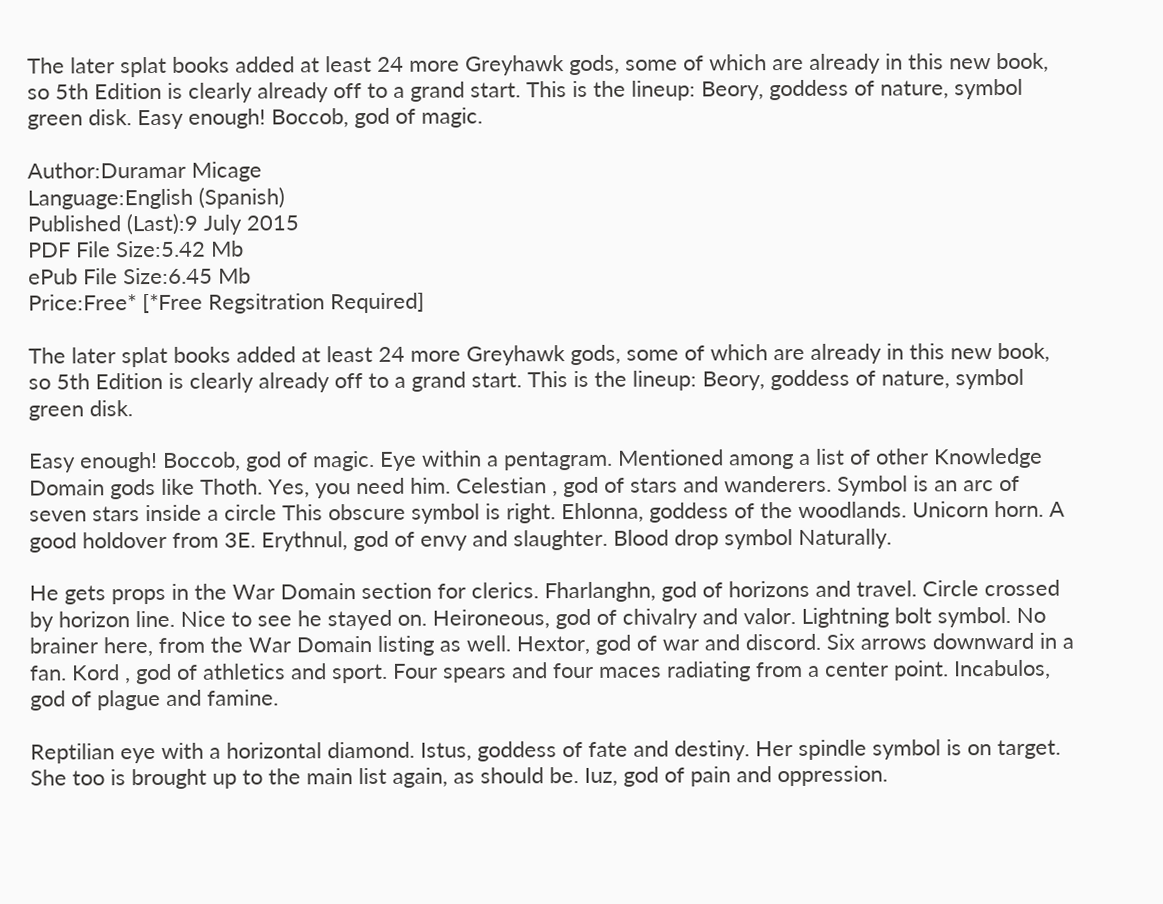The later splat books added at least 24 more Greyhawk gods, some of which are already in this new book, so 5th Edition is clearly already off to a grand start. This is the lineup: Beory, goddess of nature, symbol green disk. Easy enough! Boccob, god of magic.

Author:Duramar Micage
Language:English (Spanish)
Published (Last):9 July 2015
PDF File Size:5.42 Mb
ePub File Size:6.45 Mb
Price:Free* [*Free Regsitration Required]

The later splat books added at least 24 more Greyhawk gods, some of which are already in this new book, so 5th Edition is clearly already off to a grand start. This is the lineup: Beory, goddess of nature, symbol green disk.

Easy enough! Boccob, god of magic. Eye within a pentagram. Mentioned among a list of other Knowledge Domain gods like Thoth. Yes, you need him. Celestian , god of stars and wanderers. Symbol is an arc of seven stars inside a circle This obscure symbol is right. Ehlonna, goddess of the woodlands. Unicorn horn. A good holdover from 3E. Erythnul, god of envy and slaughter. Blood drop symbol Naturally.

He gets props in the War Domain section for clerics. Fharlanghn, god of horizons and travel. Circle crossed by horizon line. Nice to see he stayed on. Heironeous, god of chivalry and valor. Lightning bolt symbol. No brainer here, from the War Domain listing as well. Hextor, god of war and discord. Six arrows downward in a fan. Kord , god of athletics and sport. Four spears and four maces radiating from a center point. Incabulos, god of plague and famine.

Reptilian eye with a horizontal diamond. Istus, goddess of fate and destiny. Her spindle symbol is on target. She too is brought up to the main list again, as should be. Iuz, god of pain and oppression.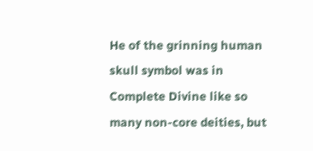He of the grinning human skull symbol was in Complete Divine like so many non-core deities, but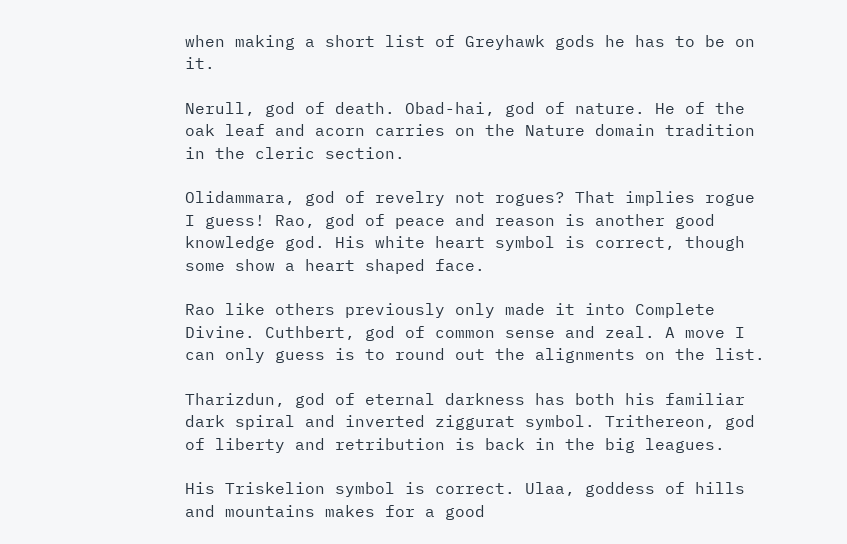when making a short list of Greyhawk gods he has to be on it.

Nerull, god of death. Obad-hai, god of nature. He of the oak leaf and acorn carries on the Nature domain tradition in the cleric section.

Olidammara, god of revelry not rogues? That implies rogue I guess! Rao, god of peace and reason is another good knowledge god. His white heart symbol is correct, though some show a heart shaped face.

Rao like others previously only made it into Complete Divine. Cuthbert, god of common sense and zeal. A move I can only guess is to round out the alignments on the list.

Tharizdun, god of eternal darkness has both his familiar dark spiral and inverted ziggurat symbol. Trithereon, god of liberty and retribution is back in the big leagues.

His Triskelion symbol is correct. Ulaa, goddess of hills and mountains makes for a good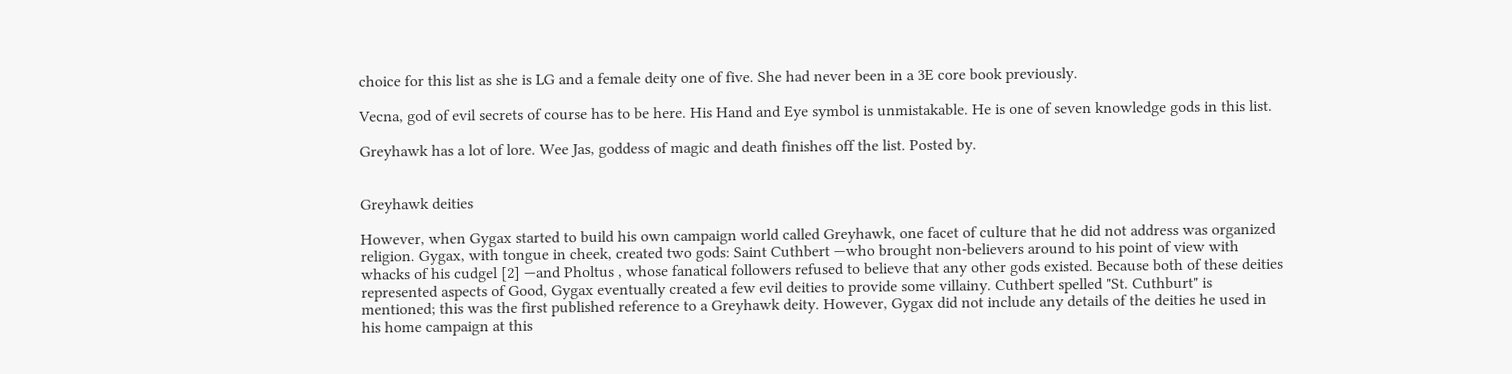choice for this list as she is LG and a female deity one of five. She had never been in a 3E core book previously.

Vecna, god of evil secrets of course has to be here. His Hand and Eye symbol is unmistakable. He is one of seven knowledge gods in this list.

Greyhawk has a lot of lore. Wee Jas, goddess of magic and death finishes off the list. Posted by.


Greyhawk deities

However, when Gygax started to build his own campaign world called Greyhawk, one facet of culture that he did not address was organized religion. Gygax, with tongue in cheek, created two gods: Saint Cuthbert —who brought non-believers around to his point of view with whacks of his cudgel [2] —and Pholtus , whose fanatical followers refused to believe that any other gods existed. Because both of these deities represented aspects of Good, Gygax eventually created a few evil deities to provide some villainy. Cuthbert spelled "St. Cuthburt" is mentioned; this was the first published reference to a Greyhawk deity. However, Gygax did not include any details of the deities he used in his home campaign at this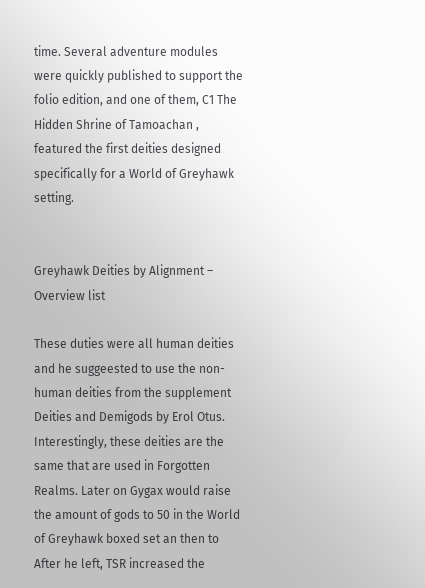time. Several adventure modules were quickly published to support the folio edition, and one of them, C1 The Hidden Shrine of Tamoachan , featured the first deities designed specifically for a World of Greyhawk setting.


Greyhawk Deities by Alignment – Overview list

These duties were all human deities and he suggeested to use the non-human deities from the supplement Deities and Demigods by Erol Otus. Interestingly, these deities are the same that are used in Forgotten Realms. Later on Gygax would raise the amount of gods to 50 in the World of Greyhawk boxed set an then to After he left, TSR increased the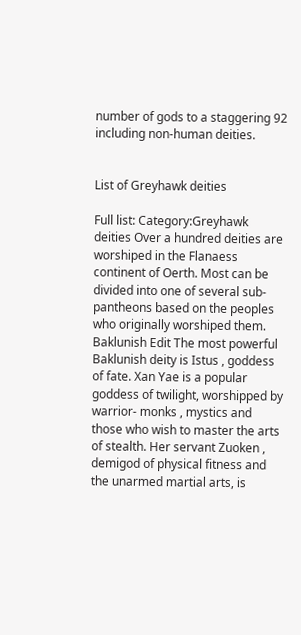number of gods to a staggering 92 including non-human deities.


List of Greyhawk deities

Full list: Category:Greyhawk deities Over a hundred deities are worshiped in the Flanaess continent of Oerth. Most can be divided into one of several sub-pantheons based on the peoples who originally worshiped them. Baklunish Edit The most powerful Baklunish deity is Istus , goddess of fate. Xan Yae is a popular goddess of twilight, worshipped by warrior- monks , mystics and those who wish to master the arts of stealth. Her servant Zuoken , demigod of physical fitness and the unarmed martial arts, is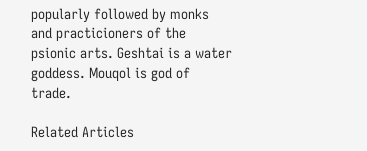popularly followed by monks and practicioners of the psionic arts. Geshtai is a water goddess. Mouqol is god of trade.

Related Articles